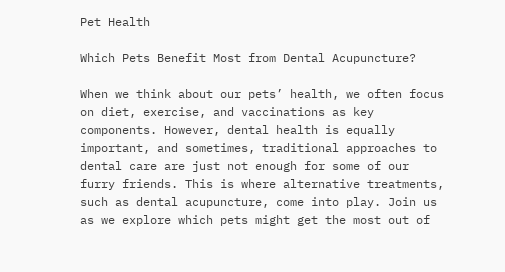Pet Health

Which Pets Benefit Most from Dental Acupuncture?

When we think about our pets’ health, we often focus on diet, exercise, and vaccinations as key components. However, dental health is equally important, and sometimes, traditional approaches to dental care are just not enough for some of our furry friends. This is where alternative treatments, such as dental acupuncture, come into play. Join us as we explore which pets might get the most out of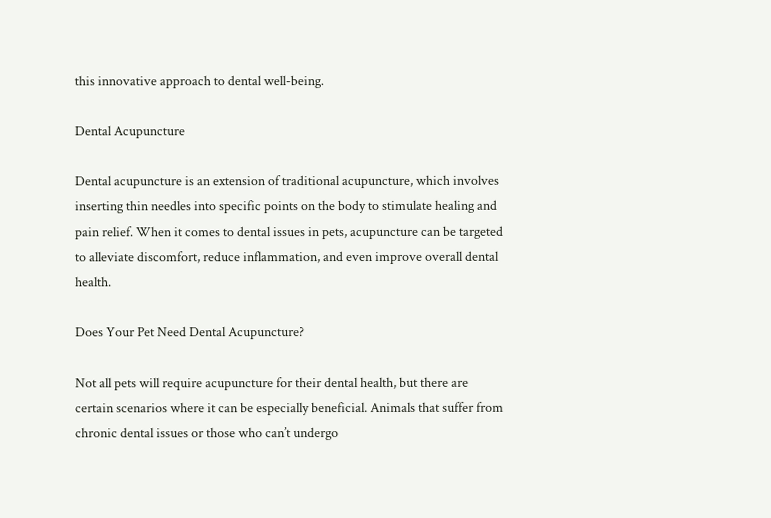this innovative approach to dental well-being.

Dental Acupuncture

Dental acupuncture is an extension of traditional acupuncture, which involves inserting thin needles into specific points on the body to stimulate healing and pain relief. When it comes to dental issues in pets, acupuncture can be targeted to alleviate discomfort, reduce inflammation, and even improve overall dental health.

Does Your Pet Need Dental Acupuncture?

Not all pets will require acupuncture for their dental health, but there are certain scenarios where it can be especially beneficial. Animals that suffer from chronic dental issues or those who can’t undergo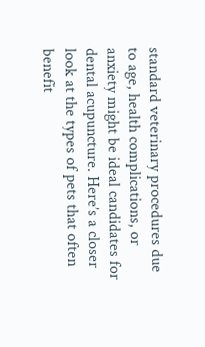standard veterinary procedures due to age, health complications, or anxiety might be ideal candidates for dental acupuncture. Here’s a closer look at the types of pets that often benefit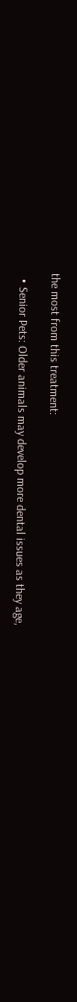the most from this treatment:

  • Senior Pets: Older animals may develop more dental issues as they age,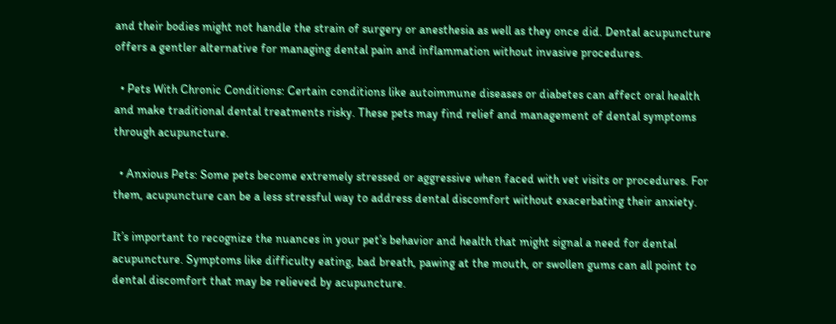and their bodies might not handle the strain of surgery or anesthesia as well as they once did. Dental acupuncture offers a gentler alternative for managing dental pain and inflammation without invasive procedures.

  • Pets With Chronic Conditions: Certain conditions like autoimmune diseases or diabetes can affect oral health and make traditional dental treatments risky. These pets may find relief and management of dental symptoms through acupuncture.

  • Anxious Pets: Some pets become extremely stressed or aggressive when faced with vet visits or procedures. For them, acupuncture can be a less stressful way to address dental discomfort without exacerbating their anxiety.

It’s important to recognize the nuances in your pet’s behavior and health that might signal a need for dental acupuncture. Symptoms like difficulty eating, bad breath, pawing at the mouth, or swollen gums can all point to dental discomfort that may be relieved by acupuncture.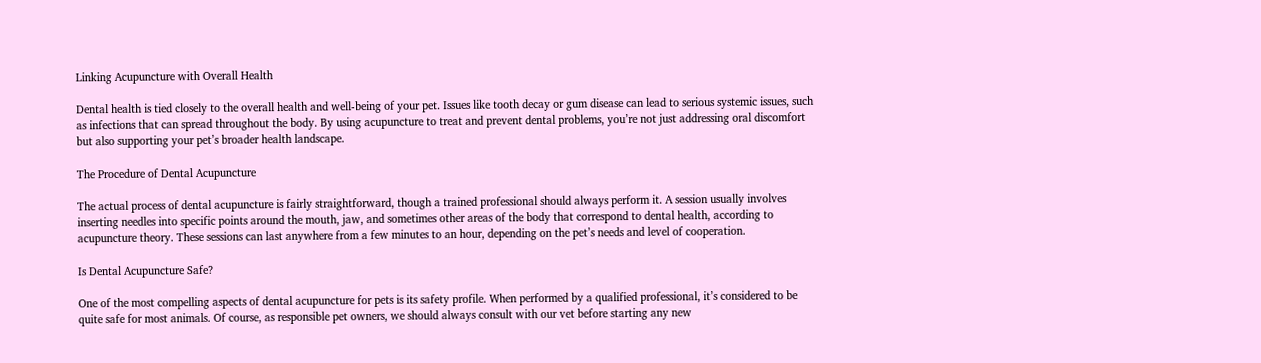Linking Acupuncture with Overall Health

Dental health is tied closely to the overall health and well-being of your pet. Issues like tooth decay or gum disease can lead to serious systemic issues, such as infections that can spread throughout the body. By using acupuncture to treat and prevent dental problems, you’re not just addressing oral discomfort but also supporting your pet’s broader health landscape.

The Procedure of Dental Acupuncture

The actual process of dental acupuncture is fairly straightforward, though a trained professional should always perform it. A session usually involves inserting needles into specific points around the mouth, jaw, and sometimes other areas of the body that correspond to dental health, according to acupuncture theory. These sessions can last anywhere from a few minutes to an hour, depending on the pet’s needs and level of cooperation.

Is Dental Acupuncture Safe?

One of the most compelling aspects of dental acupuncture for pets is its safety profile. When performed by a qualified professional, it’s considered to be quite safe for most animals. Of course, as responsible pet owners, we should always consult with our vet before starting any new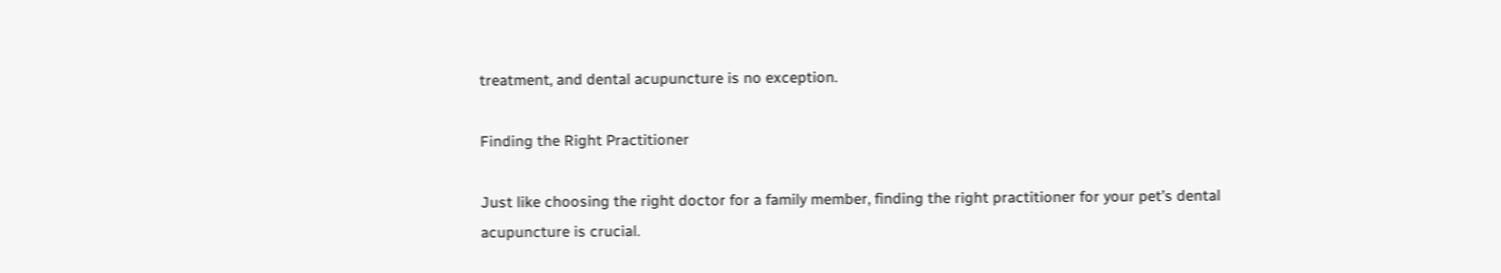treatment, and dental acupuncture is no exception.

Finding the Right Practitioner

Just like choosing the right doctor for a family member, finding the right practitioner for your pet’s dental acupuncture is crucial.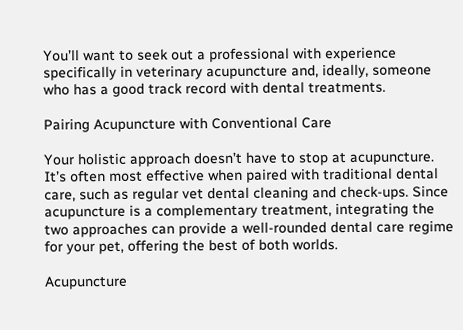You’ll want to seek out a professional with experience specifically in veterinary acupuncture and, ideally, someone who has a good track record with dental treatments.

Pairing Acupuncture with Conventional Care

Your holistic approach doesn’t have to stop at acupuncture. It’s often most effective when paired with traditional dental care, such as regular vet dental cleaning and check-ups. Since acupuncture is a complementary treatment, integrating the two approaches can provide a well-rounded dental care regime for your pet, offering the best of both worlds.

Acupuncture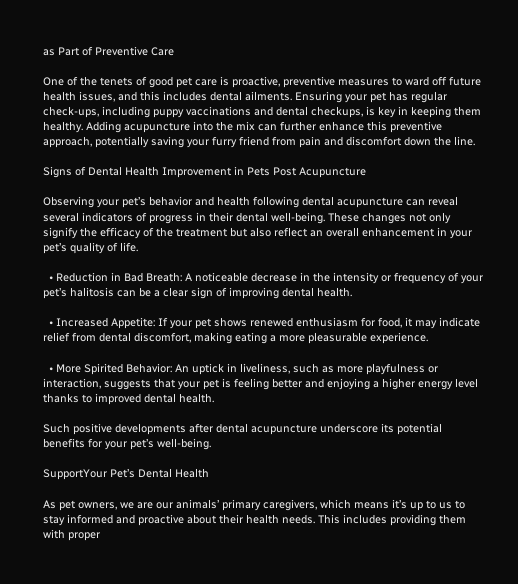as Part of Preventive Care

One of the tenets of good pet care is proactive, preventive measures to ward off future health issues, and this includes dental ailments. Ensuring your pet has regular check-ups, including puppy vaccinations and dental checkups, is key in keeping them healthy. Adding acupuncture into the mix can further enhance this preventive approach, potentially saving your furry friend from pain and discomfort down the line.

Signs of Dental Health Improvement in Pets Post Acupuncture

Observing your pet’s behavior and health following dental acupuncture can reveal several indicators of progress in their dental well-being. These changes not only signify the efficacy of the treatment but also reflect an overall enhancement in your pet’s quality of life.

  • Reduction in Bad Breath: A noticeable decrease in the intensity or frequency of your pet’s halitosis can be a clear sign of improving dental health.

  • Increased Appetite: If your pet shows renewed enthusiasm for food, it may indicate relief from dental discomfort, making eating a more pleasurable experience.

  • More Spirited Behavior: An uptick in liveliness, such as more playfulness or interaction, suggests that your pet is feeling better and enjoying a higher energy level thanks to improved dental health.

Such positive developments after dental acupuncture underscore its potential benefits for your pet’s well-being.

SupportYour Pet’s Dental Health

As pet owners, we are our animals’ primary caregivers, which means it’s up to us to stay informed and proactive about their health needs. This includes providing them with proper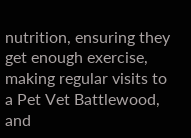nutrition, ensuring they get enough exercise, making regular visits to a Pet Vet Battlewood, and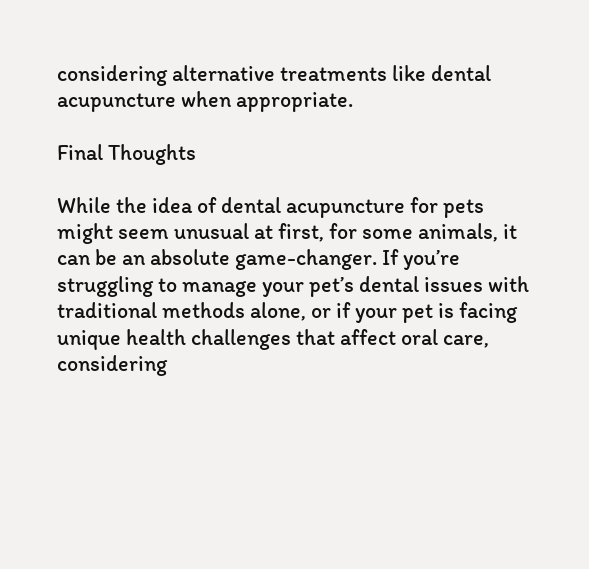considering alternative treatments like dental acupuncture when appropriate.

Final Thoughts

While the idea of dental acupuncture for pets might seem unusual at first, for some animals, it can be an absolute game-changer. If you’re struggling to manage your pet’s dental issues with traditional methods alone, or if your pet is facing unique health challenges that affect oral care, considering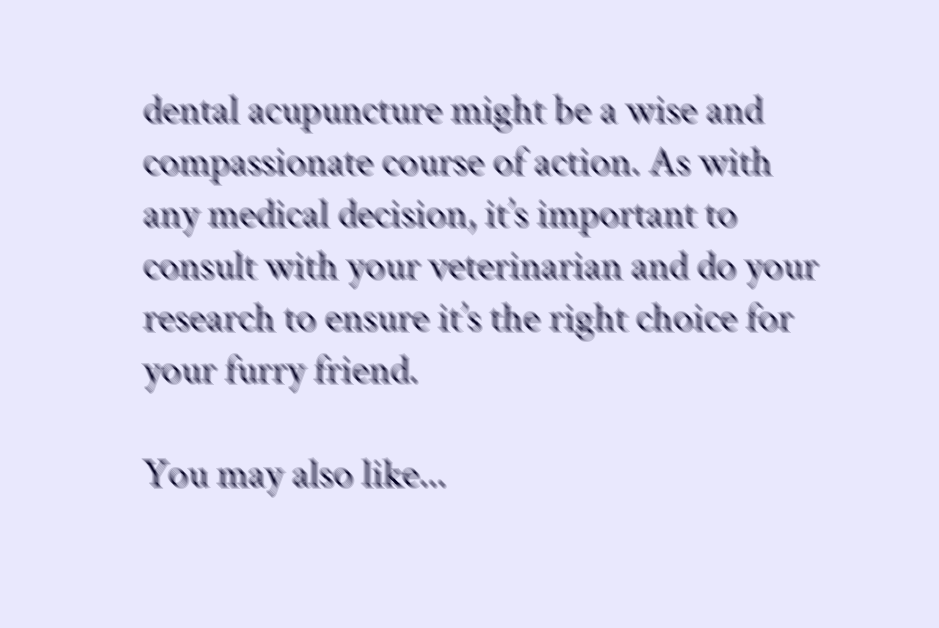dental acupuncture might be a wise and compassionate course of action. As with any medical decision, it’s important to consult with your veterinarian and do your research to ensure it’s the right choice for your furry friend.

You may also like...